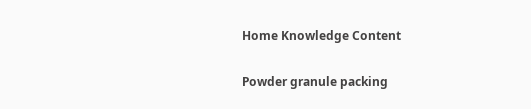Home Knowledge Content

Powder granule packing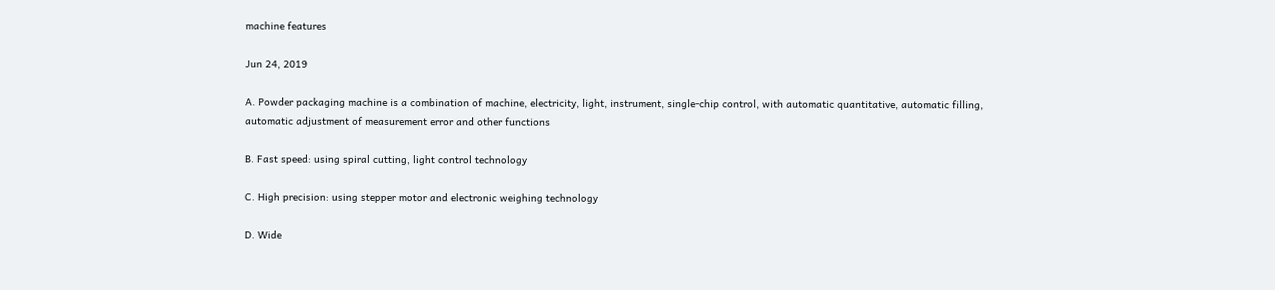machine features

Jun 24, 2019

A. Powder packaging machine is a combination of machine, electricity, light, instrument, single-chip control, with automatic quantitative, automatic filling, automatic adjustment of measurement error and other functions

B. Fast speed: using spiral cutting, light control technology

C. High precision: using stepper motor and electronic weighing technology

D. Wide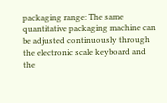packaging range: The same quantitative packaging machine can be adjusted continuously through the electronic scale keyboard and the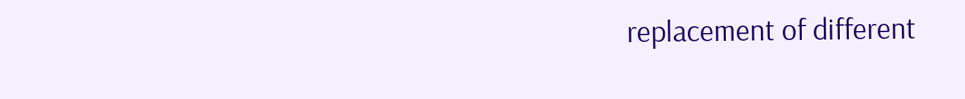replacement of different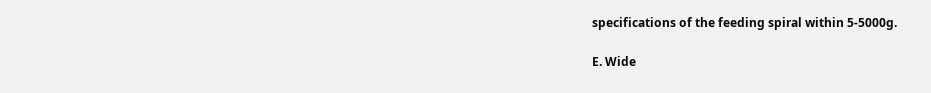specifications of the feeding spiral within 5-5000g.

E. Wide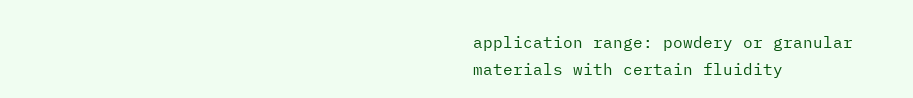application range: powdery or granular materials with certain fluidity